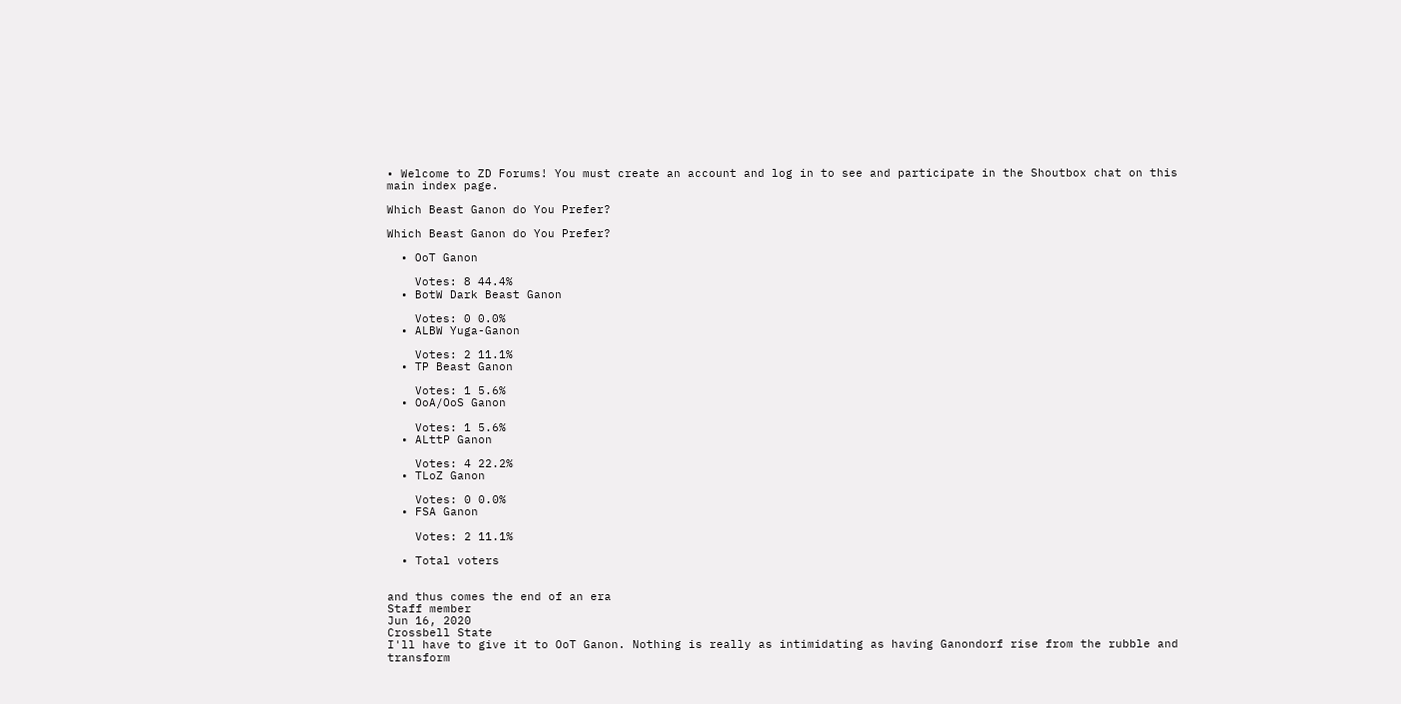• Welcome to ZD Forums! You must create an account and log in to see and participate in the Shoutbox chat on this main index page.

Which Beast Ganon do You Prefer?

Which Beast Ganon do You Prefer?

  • OoT Ganon

    Votes: 8 44.4%
  • BotW Dark Beast Ganon

    Votes: 0 0.0%
  • ALBW Yuga-Ganon

    Votes: 2 11.1%
  • TP Beast Ganon

    Votes: 1 5.6%
  • OoA/OoS Ganon

    Votes: 1 5.6%
  • ALttP Ganon

    Votes: 4 22.2%
  • TLoZ Ganon

    Votes: 0 0.0%
  • FSA Ganon

    Votes: 2 11.1%

  • Total voters


and thus comes the end of an era
Staff member
Jun 16, 2020
Crossbell State
I'll have to give it to OoT Ganon. Nothing is really as intimidating as having Ganondorf rise from the rubble and transform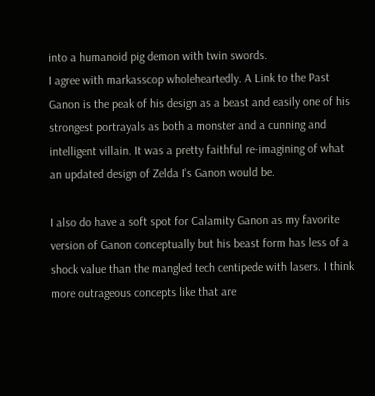into a humanoid pig demon with twin swords.
I agree with markasscop wholeheartedly. A Link to the Past Ganon is the peak of his design as a beast and easily one of his strongest portrayals as both a monster and a cunning and intelligent villain. It was a pretty faithful re-imagining of what an updated design of Zelda I's Ganon would be.

I also do have a soft spot for Calamity Ganon as my favorite version of Ganon conceptually but his beast form has less of a shock value than the mangled tech centipede with lasers. I think more outrageous concepts like that are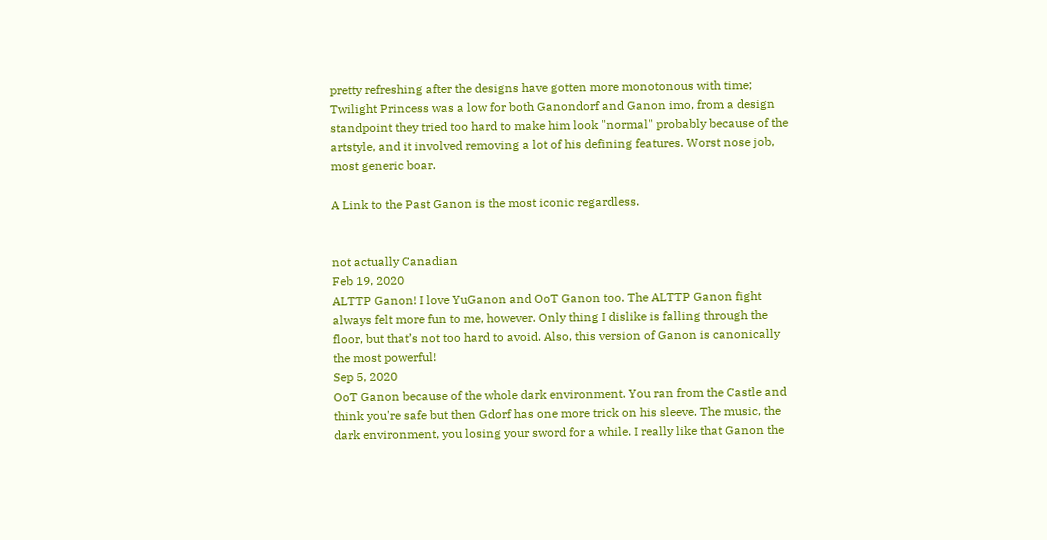pretty refreshing after the designs have gotten more monotonous with time; Twilight Princess was a low for both Ganondorf and Ganon imo, from a design standpoint they tried too hard to make him look "normal" probably because of the artstyle, and it involved removing a lot of his defining features. Worst nose job, most generic boar.

A Link to the Past Ganon is the most iconic regardless.


not actually Canadian
Feb 19, 2020
ALTTP Ganon! I love YuGanon and OoT Ganon too. The ALTTP Ganon fight always felt more fun to me, however. Only thing I dislike is falling through the floor, but that’s not too hard to avoid. Also, this version of Ganon is canonically the most powerful!
Sep 5, 2020
OoT Ganon because of the whole dark environment. You ran from the Castle and think you're safe but then Gdorf has one more trick on his sleeve. The music, the dark environment, you losing your sword for a while. I really like that Ganon the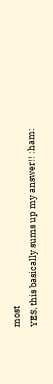most
YES, this basically sums up my answer!! :ham: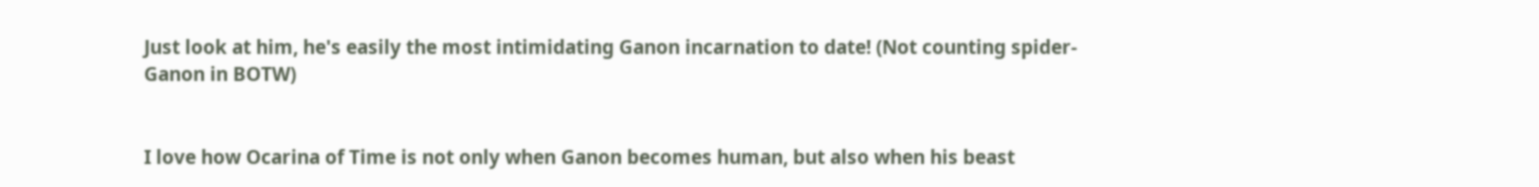Just look at him, he's easily the most intimidating Ganon incarnation to date! (Not counting spider-Ganon in BOTW)


I love how Ocarina of Time is not only when Ganon becomes human, but also when his beast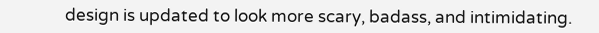design is updated to look more scary, badass, and intimidating.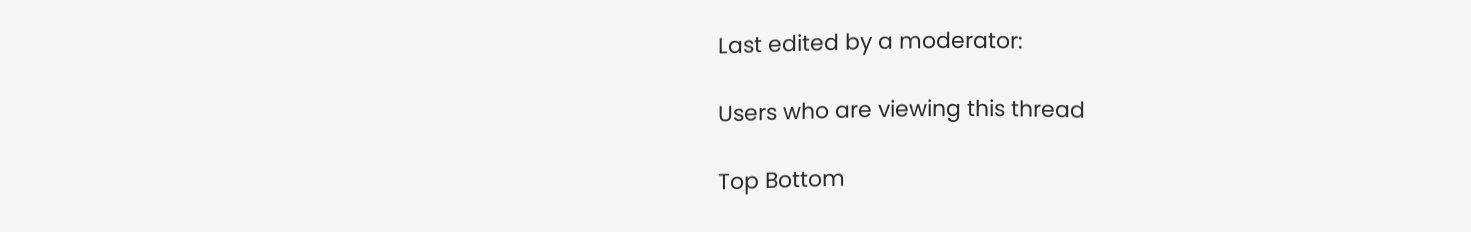Last edited by a moderator:

Users who are viewing this thread

Top Bottom